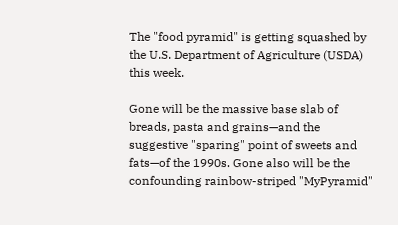The "food pyramid" is getting squashed by the U.S. Department of Agriculture (USDA) this week.

Gone will be the massive base slab of breads, pasta and grains—and the suggestive "sparing" point of sweets and fats—of the 1990s. Gone also will be the confounding rainbow-striped "MyPyramid"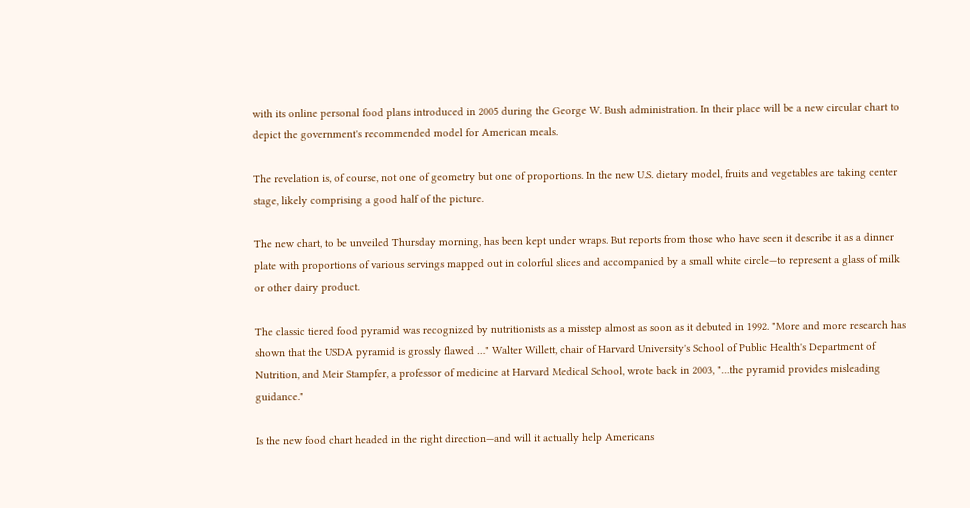with its online personal food plans introduced in 2005 during the George W. Bush administration. In their place will be a new circular chart to depict the government's recommended model for American meals.

The revelation is, of course, not one of geometry but one of proportions. In the new U.S. dietary model, fruits and vegetables are taking center stage, likely comprising a good half of the picture.

The new chart, to be unveiled Thursday morning, has been kept under wraps. But reports from those who have seen it describe it as a dinner plate with proportions of various servings mapped out in colorful slices and accompanied by a small white circle—to represent a glass of milk or other dairy product.

The classic tiered food pyramid was recognized by nutritionists as a misstep almost as soon as it debuted in 1992. "More and more research has shown that the USDA pyramid is grossly flawed …" Walter Willett, chair of Harvard University's School of Public Health's Department of Nutrition, and Meir Stampfer, a professor of medicine at Harvard Medical School, wrote back in 2003, "…the pyramid provides misleading guidance."

Is the new food chart headed in the right direction—and will it actually help Americans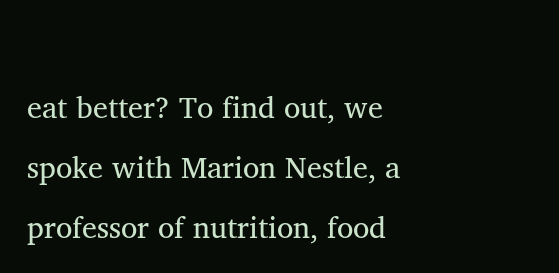eat better? To find out, we spoke with Marion Nestle, a professor of nutrition, food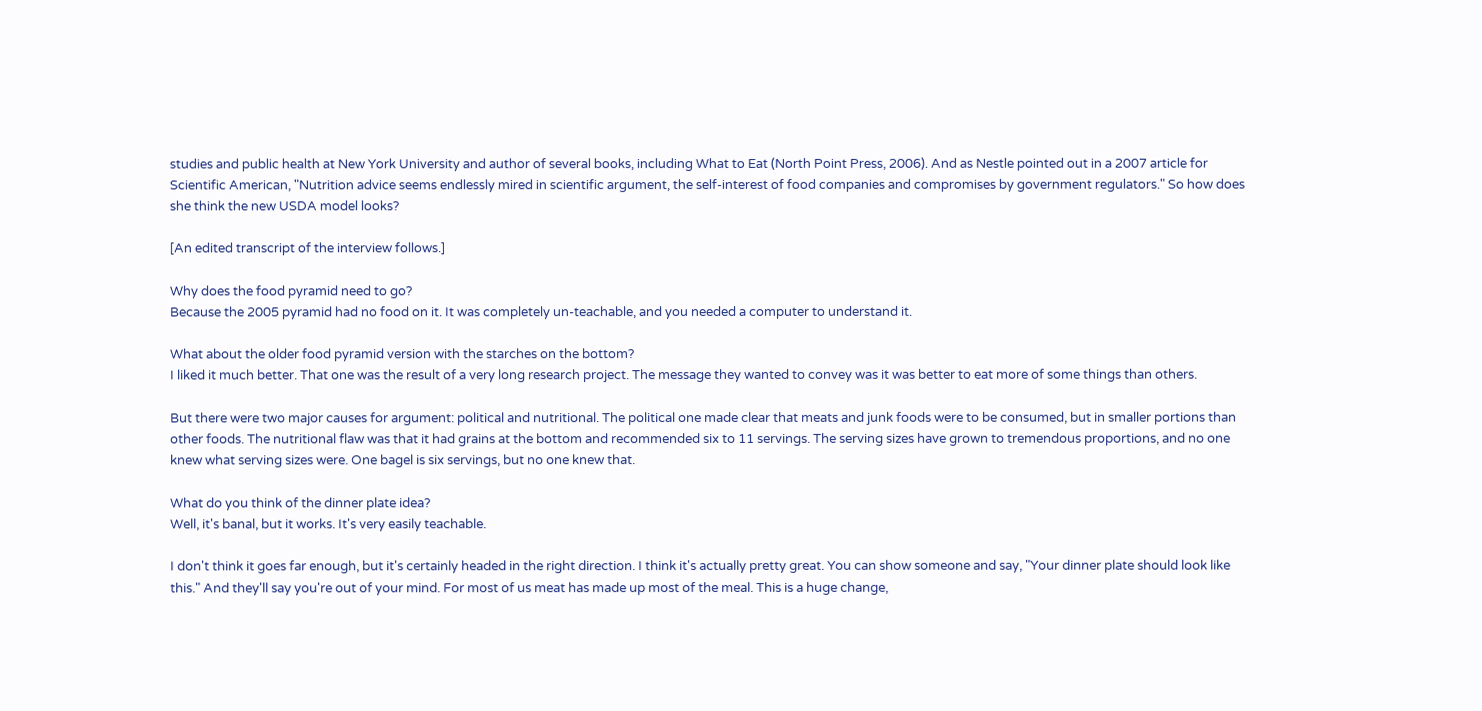studies and public health at New York University and author of several books, including What to Eat (North Point Press, 2006). And as Nestle pointed out in a 2007 article for Scientific American, "Nutrition advice seems endlessly mired in scientific argument, the self-interest of food companies and compromises by government regulators." So how does she think the new USDA model looks?

[An edited transcript of the interview follows.]

Why does the food pyramid need to go?
Because the 2005 pyramid had no food on it. It was completely un-teachable, and you needed a computer to understand it.

What about the older food pyramid version with the starches on the bottom?
I liked it much better. That one was the result of a very long research project. The message they wanted to convey was it was better to eat more of some things than others.

But there were two major causes for argument: political and nutritional. The political one made clear that meats and junk foods were to be consumed, but in smaller portions than other foods. The nutritional flaw was that it had grains at the bottom and recommended six to 11 servings. The serving sizes have grown to tremendous proportions, and no one knew what serving sizes were. One bagel is six servings, but no one knew that.

What do you think of the dinner plate idea?
Well, it's banal, but it works. It's very easily teachable.

I don't think it goes far enough, but it's certainly headed in the right direction. I think it's actually pretty great. You can show someone and say, "Your dinner plate should look like this." And they'll say you're out of your mind. For most of us meat has made up most of the meal. This is a huge change,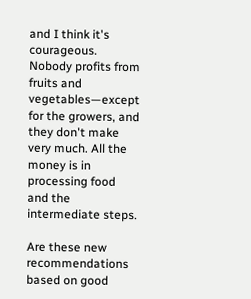and I think it's courageous. Nobody profits from fruits and vegetables—except for the growers, and they don't make very much. All the money is in processing food and the intermediate steps.

Are these new recommendations based on good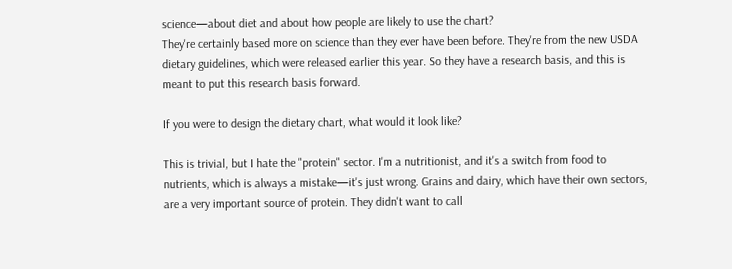science—about diet and about how people are likely to use the chart?
They're certainly based more on science than they ever have been before. They're from the new USDA dietary guidelines, which were released earlier this year. So they have a research basis, and this is meant to put this research basis forward.

If you were to design the dietary chart, what would it look like?

This is trivial, but I hate the "protein" sector. I'm a nutritionist, and it's a switch from food to nutrients, which is always a mistake—it's just wrong. Grains and dairy, which have their own sectors, are a very important source of protein. They didn't want to call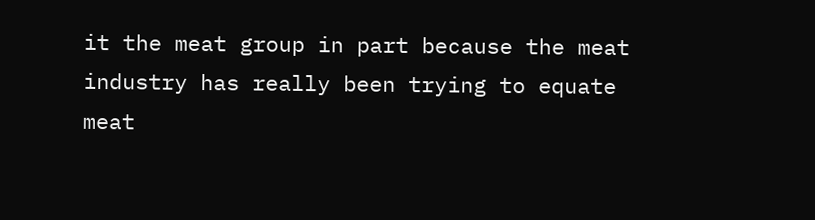it the meat group in part because the meat industry has really been trying to equate meat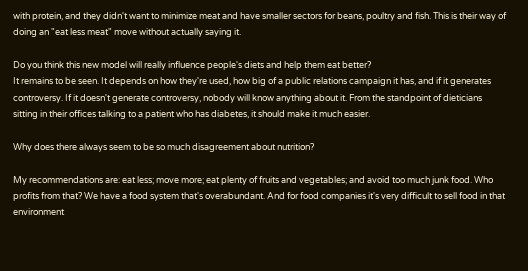with protein, and they didn't want to minimize meat and have smaller sectors for beans, poultry and fish. This is their way of doing an "eat less meat" move without actually saying it.

Do you think this new model will really influence people's diets and help them eat better?
It remains to be seen. It depends on how they're used, how big of a public relations campaign it has, and if it generates controversy. If it doesn't generate controversy, nobody will know anything about it. From the standpoint of dieticians sitting in their offices talking to a patient who has diabetes, it should make it much easier.

Why does there always seem to be so much disagreement about nutrition?

My recommendations are: eat less; move more; eat plenty of fruits and vegetables; and avoid too much junk food. Who profits from that? We have a food system that's overabundant. And for food companies it's very difficult to sell food in that environment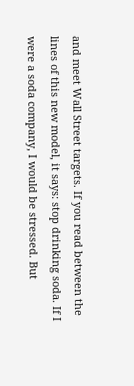and meet Wall Street targets. If you read between the lines of this new model, it says: stop drinking soda. If I were a soda company, I would be stressed. But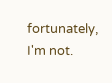fortunately, I'm not.